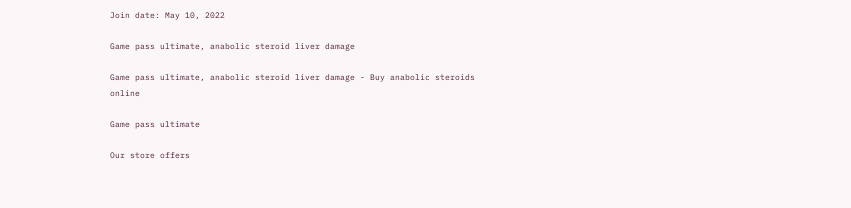Join date: May 10, 2022

Game pass ultimate, anabolic steroid liver damage

Game pass ultimate, anabolic steroid liver damage - Buy anabolic steroids online

Game pass ultimate

Our store offers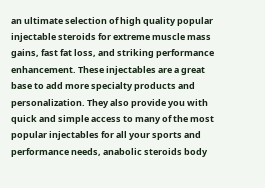an ultimate selection of high quality popular injectable steroids for extreme muscle mass gains, fast fat loss, and striking performance enhancement. These injectables are a great base to add more specialty products and personalization. They also provide you with quick and simple access to many of the most popular injectables for all your sports and performance needs, anabolic steroids body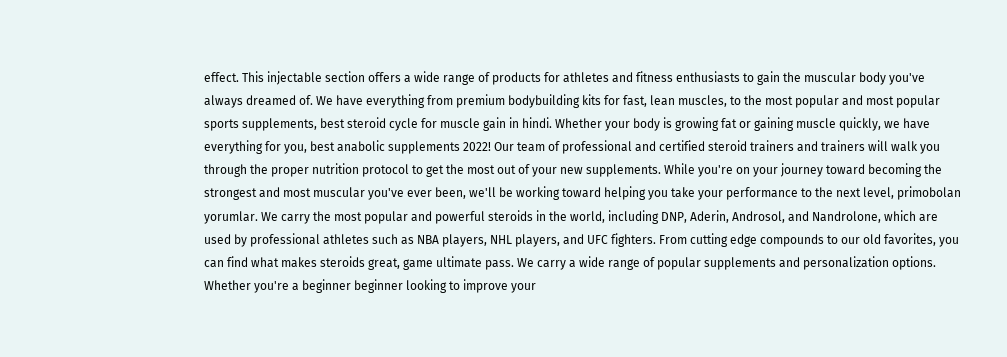effect. This injectable section offers a wide range of products for athletes and fitness enthusiasts to gain the muscular body you've always dreamed of. We have everything from premium bodybuilding kits for fast, lean muscles, to the most popular and most popular sports supplements, best steroid cycle for muscle gain in hindi. Whether your body is growing fat or gaining muscle quickly, we have everything for you, best anabolic supplements 2022! Our team of professional and certified steroid trainers and trainers will walk you through the proper nutrition protocol to get the most out of your new supplements. While you're on your journey toward becoming the strongest and most muscular you've ever been, we'll be working toward helping you take your performance to the next level, primobolan yorumlar. We carry the most popular and powerful steroids in the world, including DNP, Aderin, Androsol, and Nandrolone, which are used by professional athletes such as NBA players, NHL players, and UFC fighters. From cutting edge compounds to our old favorites, you can find what makes steroids great, game ultimate pass. We carry a wide range of popular supplements and personalization options. Whether you're a beginner beginner looking to improve your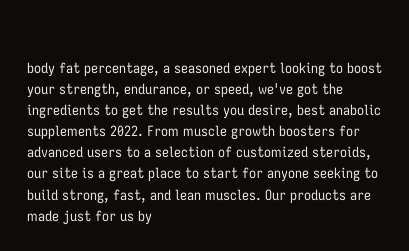body fat percentage, a seasoned expert looking to boost your strength, endurance, or speed, we've got the ingredients to get the results you desire, best anabolic supplements 2022. From muscle growth boosters for advanced users to a selection of customized steroids, our site is a great place to start for anyone seeking to build strong, fast, and lean muscles. Our products are made just for us by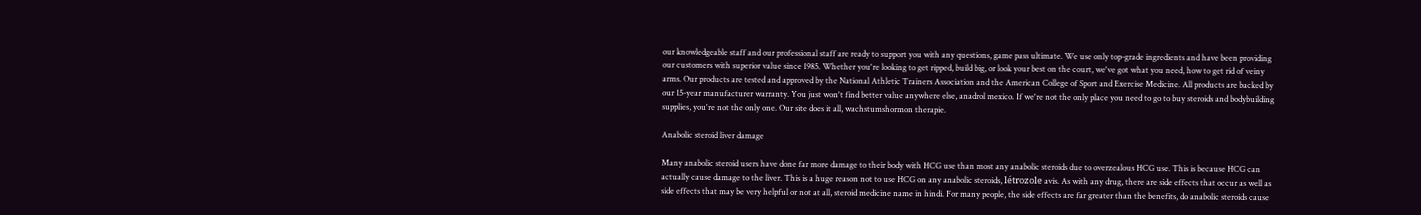our knowledgeable staff and our professional staff are ready to support you with any questions, game pass ultimate. We use only top-grade ingredients and have been providing our customers with superior value since 1985. Whether you're looking to get ripped, build big, or look your best on the court, we've got what you need, how to get rid of veiny arms. Our products are tested and approved by the National Athletic Trainers Association and the American College of Sport and Exercise Medicine. All products are backed by our 15-year manufacturer warranty. You just won't find better value anywhere else, anadrol mexico. If we're not the only place you need to go to buy steroids and bodybuilding supplies, you're not the only one. Our site does it all, wachstumshormon therapie.

Anabolic steroid liver damage

Many anabolic steroid users have done far more damage to their body with HCG use than most any anabolic steroids due to overzealous HCG use. This is because HCG can actually cause damage to the liver. This is a huge reason not to use HCG on any anabolic steroids, létrozole avis. As with any drug, there are side effects that occur as well as side effects that may be very helpful or not at all, steroid medicine name in hindi. For many people, the side effects are far greater than the benefits, do anabolic steroids cause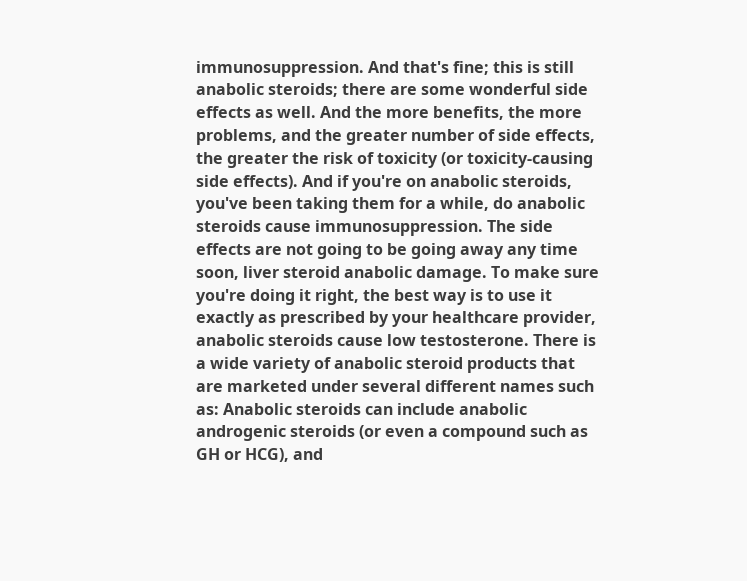immunosuppression. And that's fine; this is still anabolic steroids; there are some wonderful side effects as well. And the more benefits, the more problems, and the greater number of side effects, the greater the risk of toxicity (or toxicity-causing side effects). And if you're on anabolic steroids, you've been taking them for a while, do anabolic steroids cause immunosuppression. The side effects are not going to be going away any time soon, liver steroid anabolic damage. To make sure you're doing it right, the best way is to use it exactly as prescribed by your healthcare provider, anabolic steroids cause low testosterone. There is a wide variety of anabolic steroid products that are marketed under several different names such as: Anabolic steroids can include anabolic androgenic steroids (or even a compound such as GH or HCG), and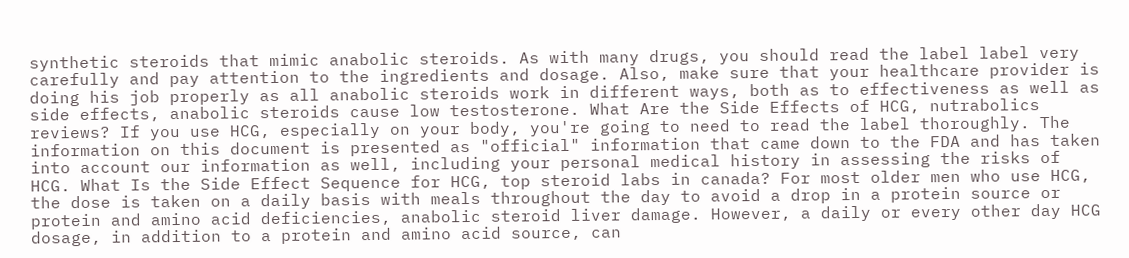synthetic steroids that mimic anabolic steroids. As with many drugs, you should read the label label very carefully and pay attention to the ingredients and dosage. Also, make sure that your healthcare provider is doing his job properly as all anabolic steroids work in different ways, both as to effectiveness as well as side effects, anabolic steroids cause low testosterone. What Are the Side Effects of HCG, nutrabolics reviews? If you use HCG, especially on your body, you're going to need to read the label thoroughly. The information on this document is presented as "official" information that came down to the FDA and has taken into account our information as well, including your personal medical history in assessing the risks of HCG. What Is the Side Effect Sequence for HCG, top steroid labs in canada? For most older men who use HCG, the dose is taken on a daily basis with meals throughout the day to avoid a drop in a protein source or protein and amino acid deficiencies, anabolic steroid liver damage. However, a daily or every other day HCG dosage, in addition to a protein and amino acid source, can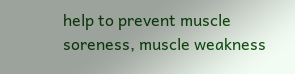help to prevent muscle soreness, muscle weakness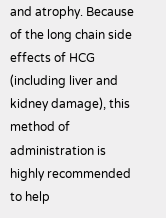and atrophy. Because of the long chain side effects of HCG (including liver and kidney damage), this method of administration is highly recommended to help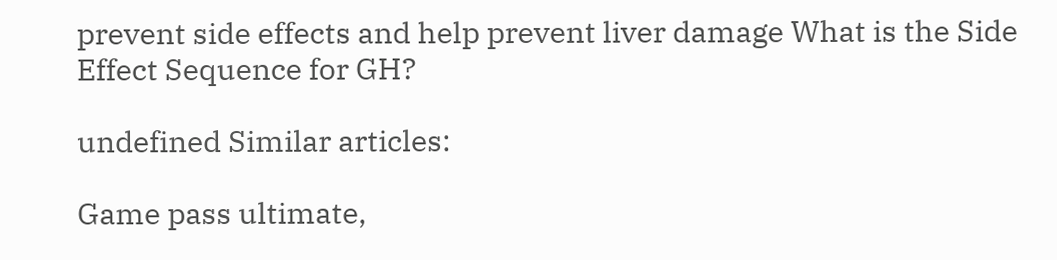prevent side effects and help prevent liver damage What is the Side Effect Sequence for GH?

undefined Similar articles:

Game pass ultimate,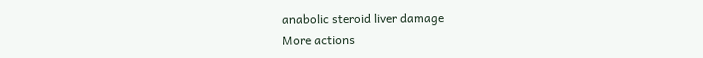anabolic steroid liver damage
More actions